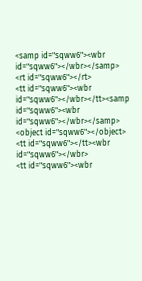<samp id="sqww6"><wbr id="sqww6"></wbr></samp>
<rt id="sqww6"></rt>
<tt id="sqww6"><wbr id="sqww6"></wbr></tt><samp id="sqww6"><wbr id="sqww6"></wbr></samp>
<object id="sqww6"></object>
<tt id="sqww6"></tt><wbr id="sqww6"></wbr>
<tt id="sqww6"><wbr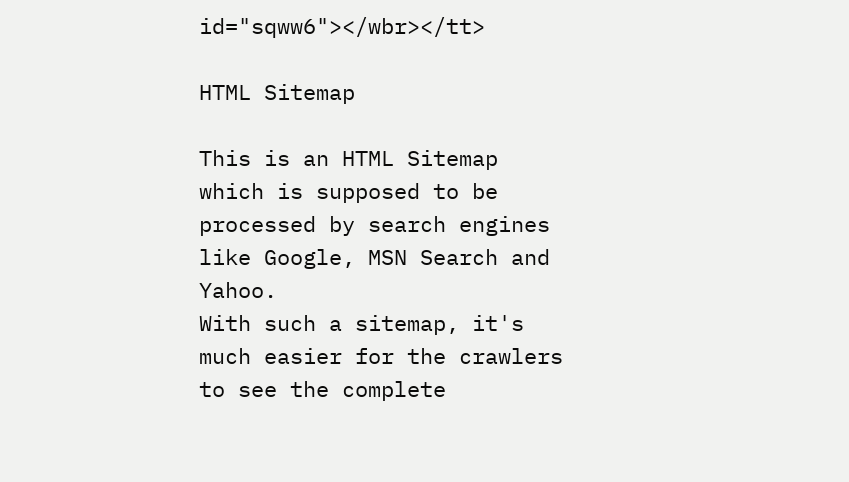id="sqww6"></wbr></tt>

HTML Sitemap

This is an HTML Sitemap which is supposed to be processed by search engines like Google, MSN Search and Yahoo.
With such a sitemap, it's much easier for the crawlers to see the complete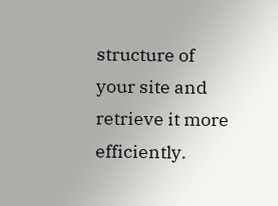structure of your site and retrieve it more efficiently.